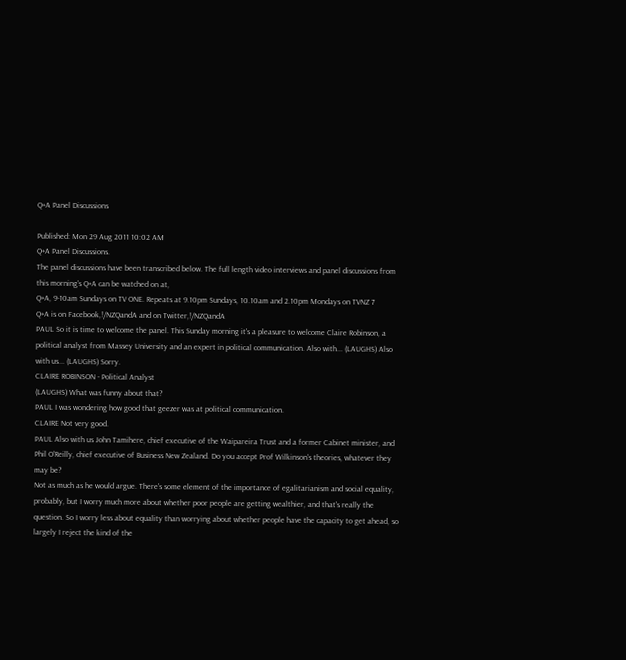Q+A Panel Discussions

Published: Mon 29 Aug 2011 10:02 AM
Q+A Panel Discussions.
The panel discussions have been transcribed below. The full length video interviews and panel discussions from this morning's Q+A can be watched on at,
Q+A, 9-10am Sundays on TV ONE. Repeats at 9.10pm Sundays, 10.10am and 2.10pm Mondays on TVNZ 7
Q+A is on Facebook,!/NZQandA and on Twitter,!/NZQandA
PAUL So it is time to welcome the panel. This Sunday morning it's a pleasure to welcome Claire Robinson, a political analyst from Massey University and an expert in political communication. Also with... (LAUGHS) Also with us... (LAUGHS) Sorry.
CLAIRE ROBINSON - Political Analyst
(LAUGHS) What was funny about that?
PAUL I was wondering how good that geezer was at political communication.
CLAIRE Not very good.
PAUL Also with us John Tamihere, chief executive of the Waipareira Trust and a former Cabinet minister, and Phil O'Reilly, chief executive of Business New Zealand. Do you accept Prof Wilkinson's theories, whatever they may be?
Not as much as he would argue. There's some element of the importance of egalitarianism and social equality, probably, but I worry much more about whether poor people are getting wealthier, and that's really the question. So I worry less about equality than worrying about whether people have the capacity to get ahead, so largely I reject the kind of the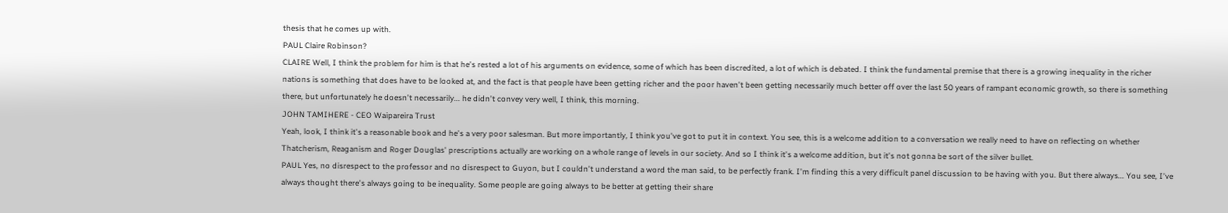thesis that he comes up with.
PAUL Claire Robinson?
CLAIRE Well, I think the problem for him is that he's rested a lot of his arguments on evidence, some of which has been discredited, a lot of which is debated. I think the fundamental premise that there is a growing inequality in the richer nations is something that does have to be looked at, and the fact is that people have been getting richer and the poor haven't been getting necessarily much better off over the last 50 years of rampant economic growth, so there is something there, but unfortunately he doesn't necessarily... he didn't convey very well, I think, this morning.
JOHN TAMIHERE - CEO Waipareira Trust
Yeah, look, I think it's a reasonable book and he's a very poor salesman. But more importantly, I think you've got to put it in context. You see, this is a welcome addition to a conversation we really need to have on reflecting on whether Thatcherism, Reaganism and Roger Douglas' prescriptions actually are working on a whole range of levels in our society. And so I think it's a welcome addition, but it's not gonna be sort of the silver bullet.
PAUL Yes, no disrespect to the professor and no disrespect to Guyon, but I couldn't understand a word the man said, to be perfectly frank. I'm finding this a very difficult panel discussion to be having with you. But there always... You see, I've always thought there's always going to be inequality. Some people are going always to be better at getting their share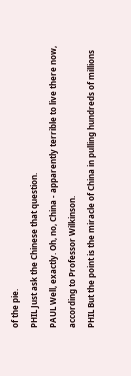of the pie.
PHIL Just ask the Chinese that question.
PAUL Well, exactly. Oh, no, China - apparently terrible to live there now, according to Professor Wilkinson.
PHIL But the point is the miracle of China in pulling hundreds of millions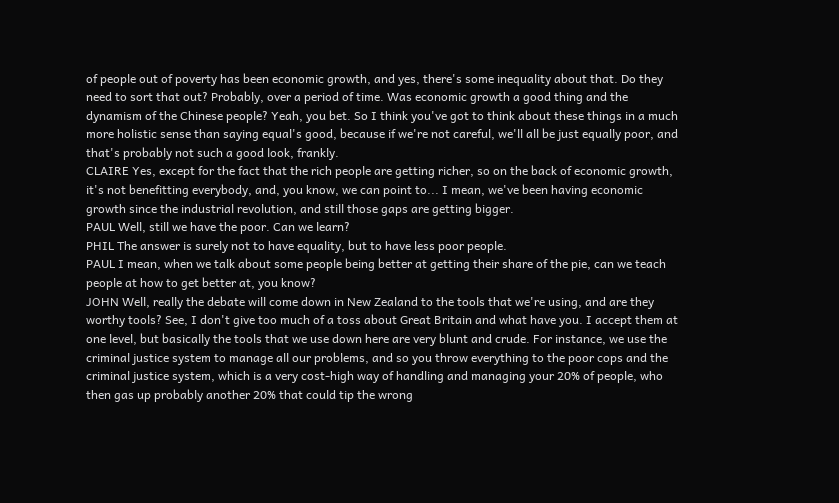of people out of poverty has been economic growth, and yes, there's some inequality about that. Do they need to sort that out? Probably, over a period of time. Was economic growth a good thing and the dynamism of the Chinese people? Yeah, you bet. So I think you've got to think about these things in a much more holistic sense than saying equal's good, because if we're not careful, we'll all be just equally poor, and that's probably not such a good look, frankly.
CLAIRE Yes, except for the fact that the rich people are getting richer, so on the back of economic growth, it's not benefitting everybody, and, you know, we can point to... I mean, we've been having economic growth since the industrial revolution, and still those gaps are getting bigger.
PAUL Well, still we have the poor. Can we learn?
PHIL The answer is surely not to have equality, but to have less poor people.
PAUL I mean, when we talk about some people being better at getting their share of the pie, can we teach people at how to get better at, you know?
JOHN Well, really the debate will come down in New Zealand to the tools that we're using, and are they worthy tools? See, I don't give too much of a toss about Great Britain and what have you. I accept them at one level, but basically the tools that we use down here are very blunt and crude. For instance, we use the criminal justice system to manage all our problems, and so you throw everything to the poor cops and the criminal justice system, which is a very cost-high way of handling and managing your 20% of people, who then gas up probably another 20% that could tip the wrong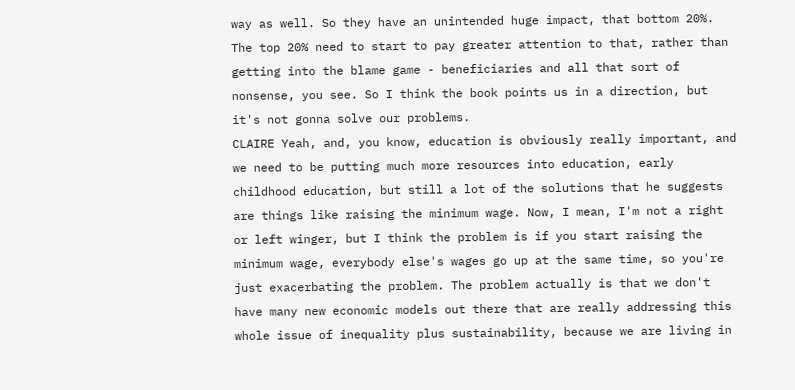way as well. So they have an unintended huge impact, that bottom 20%. The top 20% need to start to pay greater attention to that, rather than getting into the blame game - beneficiaries and all that sort of nonsense, you see. So I think the book points us in a direction, but it's not gonna solve our problems.
CLAIRE Yeah, and, you know, education is obviously really important, and we need to be putting much more resources into education, early childhood education, but still a lot of the solutions that he suggests are things like raising the minimum wage. Now, I mean, I'm not a right or left winger, but I think the problem is if you start raising the minimum wage, everybody else's wages go up at the same time, so you're just exacerbating the problem. The problem actually is that we don't have many new economic models out there that are really addressing this whole issue of inequality plus sustainability, because we are living in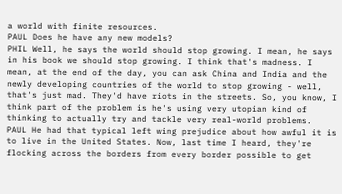a world with finite resources.
PAUL Does he have any new models?
PHIL Well, he says the world should stop growing. I mean, he says in his book we should stop growing. I think that's madness. I mean, at the end of the day, you can ask China and India and the newly developing countries of the world to stop growing - well, that's just mad. They'd have riots in the streets. So, you know, I think part of the problem is he's using very utopian kind of thinking to actually try and tackle very real-world problems.
PAUL He had that typical left wing prejudice about how awful it is to live in the United States. Now, last time I heard, they're flocking across the borders from every border possible to get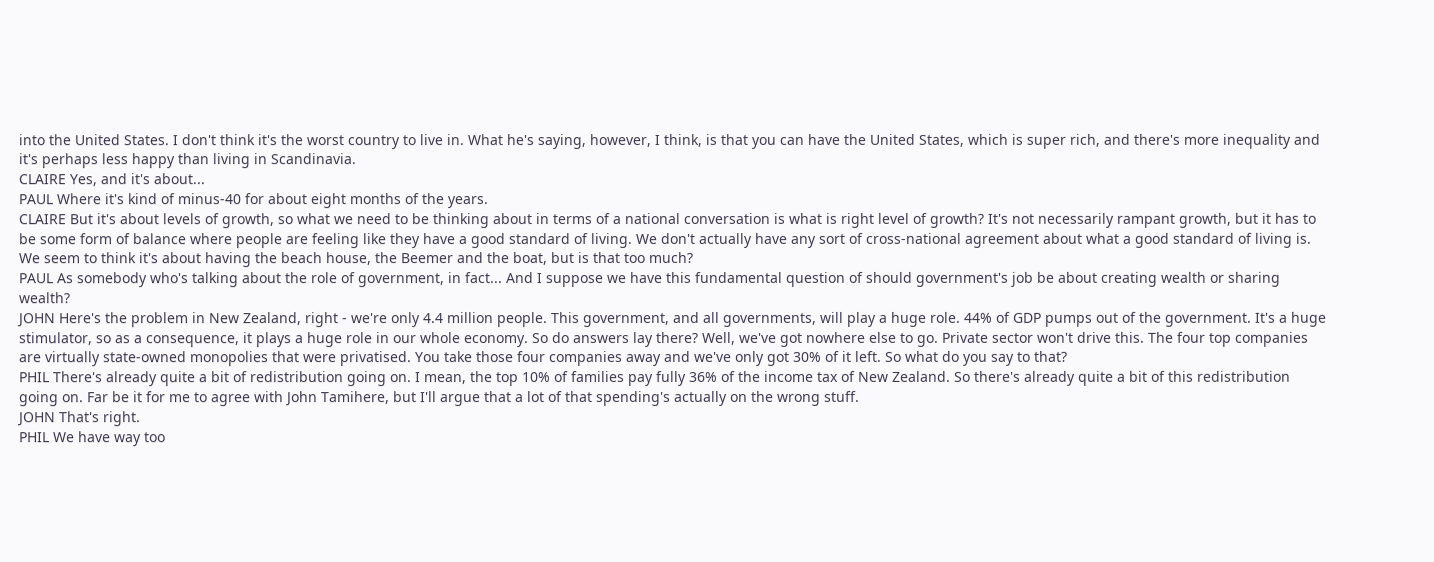into the United States. I don't think it's the worst country to live in. What he's saying, however, I think, is that you can have the United States, which is super rich, and there's more inequality and it's perhaps less happy than living in Scandinavia.
CLAIRE Yes, and it's about...
PAUL Where it's kind of minus-40 for about eight months of the years.
CLAIRE But it's about levels of growth, so what we need to be thinking about in terms of a national conversation is what is right level of growth? It's not necessarily rampant growth, but it has to be some form of balance where people are feeling like they have a good standard of living. We don't actually have any sort of cross-national agreement about what a good standard of living is. We seem to think it's about having the beach house, the Beemer and the boat, but is that too much?
PAUL As somebody who's talking about the role of government, in fact... And I suppose we have this fundamental question of should government's job be about creating wealth or sharing wealth?
JOHN Here's the problem in New Zealand, right - we're only 4.4 million people. This government, and all governments, will play a huge role. 44% of GDP pumps out of the government. It's a huge stimulator, so as a consequence, it plays a huge role in our whole economy. So do answers lay there? Well, we've got nowhere else to go. Private sector won't drive this. The four top companies are virtually state-owned monopolies that were privatised. You take those four companies away and we've only got 30% of it left. So what do you say to that?
PHIL There's already quite a bit of redistribution going on. I mean, the top 10% of families pay fully 36% of the income tax of New Zealand. So there's already quite a bit of this redistribution going on. Far be it for me to agree with John Tamihere, but I'll argue that a lot of that spending's actually on the wrong stuff.
JOHN That's right.
PHIL We have way too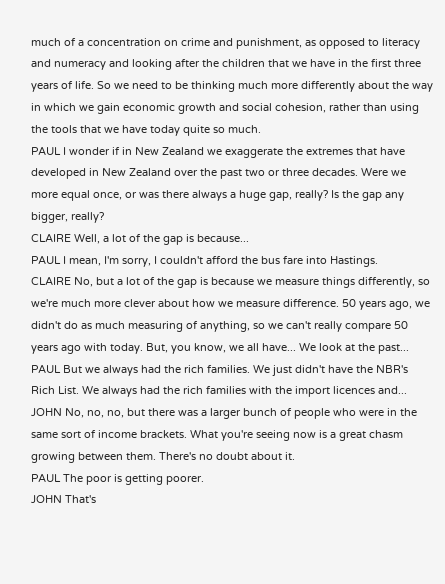much of a concentration on crime and punishment, as opposed to literacy and numeracy and looking after the children that we have in the first three years of life. So we need to be thinking much more differently about the way in which we gain economic growth and social cohesion, rather than using the tools that we have today quite so much.
PAUL I wonder if in New Zealand we exaggerate the extremes that have developed in New Zealand over the past two or three decades. Were we more equal once, or was there always a huge gap, really? Is the gap any bigger, really?
CLAIRE Well, a lot of the gap is because...
PAUL I mean, I'm sorry, I couldn't afford the bus fare into Hastings.
CLAIRE No, but a lot of the gap is because we measure things differently, so we're much more clever about how we measure difference. 50 years ago, we didn't do as much measuring of anything, so we can't really compare 50 years ago with today. But, you know, we all have... We look at the past...
PAUL But we always had the rich families. We just didn't have the NBR's Rich List. We always had the rich families with the import licences and...
JOHN No, no, no, but there was a larger bunch of people who were in the same sort of income brackets. What you're seeing now is a great chasm growing between them. There's no doubt about it.
PAUL The poor is getting poorer.
JOHN That's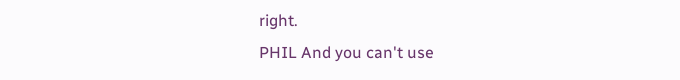right.
PHIL And you can't use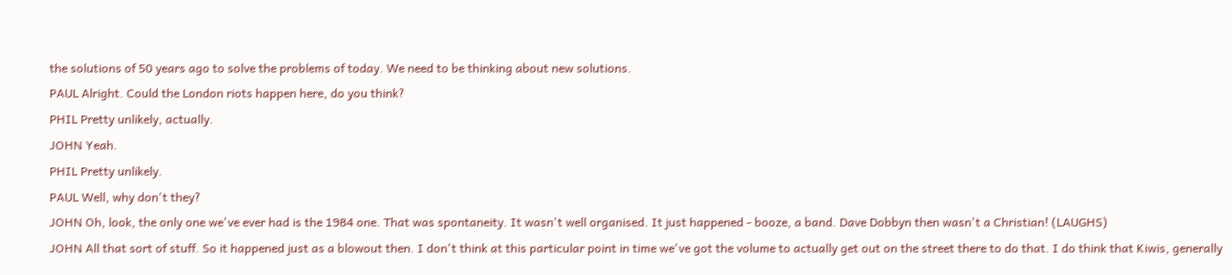the solutions of 50 years ago to solve the problems of today. We need to be thinking about new solutions.
PAUL Alright. Could the London riots happen here, do you think?
PHIL Pretty unlikely, actually.
JOHN Yeah.
PHIL Pretty unlikely.
PAUL Well, why don't they?
JOHN Oh, look, the only one we've ever had is the 1984 one. That was spontaneity. It wasn't well organised. It just happened - booze, a band. Dave Dobbyn then wasn't a Christian! (LAUGHS)
JOHN All that sort of stuff. So it happened just as a blowout then. I don't think at this particular point in time we've got the volume to actually get out on the street there to do that. I do think that Kiwis, generally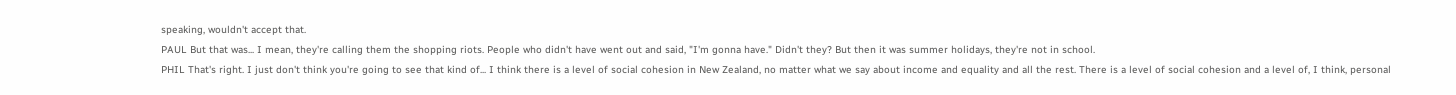speaking, wouldn't accept that.
PAUL But that was... I mean, they're calling them the shopping riots. People who didn't have went out and said, "I'm gonna have." Didn't they? But then it was summer holidays, they're not in school.
PHIL That's right. I just don't think you're going to see that kind of... I think there is a level of social cohesion in New Zealand, no matter what we say about income and equality and all the rest. There is a level of social cohesion and a level of, I think, personal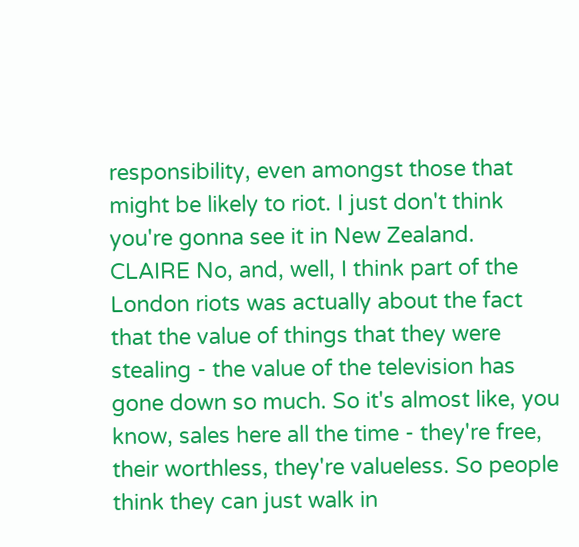responsibility, even amongst those that might be likely to riot. I just don't think you're gonna see it in New Zealand.
CLAIRE No, and, well, I think part of the London riots was actually about the fact that the value of things that they were stealing - the value of the television has gone down so much. So it's almost like, you know, sales here all the time - they're free, their worthless, they're valueless. So people think they can just walk in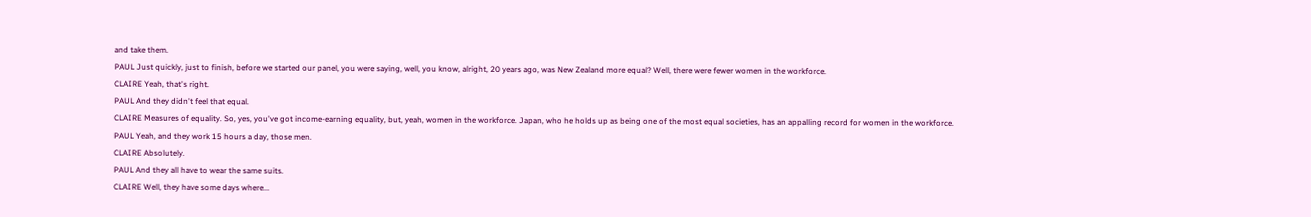and take them.
PAUL Just quickly, just to finish, before we started our panel, you were saying, well, you know, alright, 20 years ago, was New Zealand more equal? Well, there were fewer women in the workforce.
CLAIRE Yeah, that's right.
PAUL And they didn't feel that equal.
CLAIRE Measures of equality. So, yes, you've got income-earning equality, but, yeah, women in the workforce. Japan, who he holds up as being one of the most equal societies, has an appalling record for women in the workforce.
PAUL Yeah, and they work 15 hours a day, those men.
CLAIRE Absolutely.
PAUL And they all have to wear the same suits.
CLAIRE Well, they have some days where...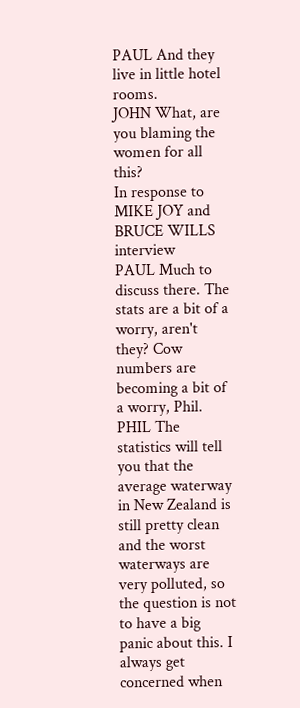PAUL And they live in little hotel rooms.
JOHN What, are you blaming the women for all this?
In response to MIKE JOY and BRUCE WILLS interview
PAUL Much to discuss there. The stats are a bit of a worry, aren't they? Cow numbers are becoming a bit of a worry, Phil.
PHIL The statistics will tell you that the average waterway in New Zealand is still pretty clean and the worst waterways are very polluted, so the question is not to have a big panic about this. I always get concerned when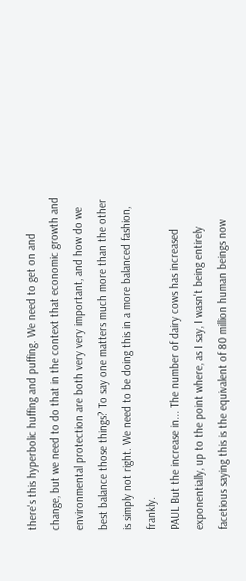there's this hyperbolic huffing and puffing. We need to get on and change, but we need to do that in the context that economic growth and environmental protection are both very very important, and how do we best balance those things? To say one matters much more than the other is simply not right. We need to be doing this in a more balanced fashion, frankly.
PAUL But the increase in... The number of dairy cows has increased exponentially, up to the point where, as I say, I wasn't being entirely facetious saying this is the equivalent of 80 million human beings now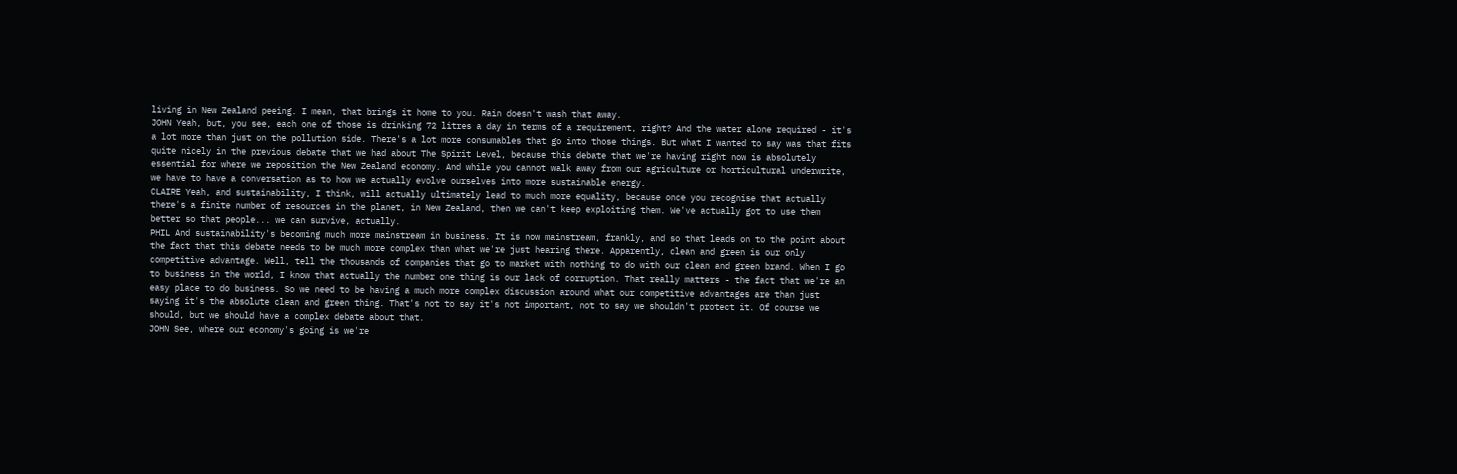living in New Zealand peeing. I mean, that brings it home to you. Rain doesn't wash that away.
JOHN Yeah, but, you see, each one of those is drinking 72 litres a day in terms of a requirement, right? And the water alone required - it's a lot more than just on the pollution side. There's a lot more consumables that go into those things. But what I wanted to say was that fits quite nicely in the previous debate that we had about The Spirit Level, because this debate that we're having right now is absolutely essential for where we reposition the New Zealand economy. And while you cannot walk away from our agriculture or horticultural underwrite, we have to have a conversation as to how we actually evolve ourselves into more sustainable energy.
CLAIRE Yeah, and sustainability, I think, will actually ultimately lead to much more equality, because once you recognise that actually there's a finite number of resources in the planet, in New Zealand, then we can't keep exploiting them. We've actually got to use them better so that people... we can survive, actually.
PHIL And sustainability's becoming much more mainstream in business. It is now mainstream, frankly, and so that leads on to the point about the fact that this debate needs to be much more complex than what we're just hearing there. Apparently, clean and green is our only competitive advantage. Well, tell the thousands of companies that go to market with nothing to do with our clean and green brand. When I go to business in the world, I know that actually the number one thing is our lack of corruption. That really matters - the fact that we're an easy place to do business. So we need to be having a much more complex discussion around what our competitive advantages are than just saying it's the absolute clean and green thing. That's not to say it's not important, not to say we shouldn't protect it. Of course we should, but we should have a complex debate about that.
JOHN See, where our economy's going is we're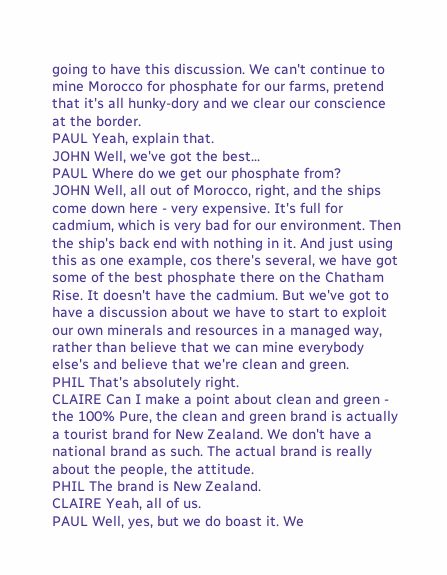going to have this discussion. We can't continue to mine Morocco for phosphate for our farms, pretend that it's all hunky-dory and we clear our conscience at the border.
PAUL Yeah, explain that.
JOHN Well, we've got the best...
PAUL Where do we get our phosphate from?
JOHN Well, all out of Morocco, right, and the ships come down here - very expensive. It's full for cadmium, which is very bad for our environment. Then the ship's back end with nothing in it. And just using this as one example, cos there's several, we have got some of the best phosphate there on the Chatham Rise. It doesn't have the cadmium. But we've got to have a discussion about we have to start to exploit our own minerals and resources in a managed way, rather than believe that we can mine everybody else's and believe that we're clean and green.
PHIL That's absolutely right.
CLAIRE Can I make a point about clean and green - the 100% Pure, the clean and green brand is actually a tourist brand for New Zealand. We don't have a national brand as such. The actual brand is really about the people, the attitude.
PHIL The brand is New Zealand.
CLAIRE Yeah, all of us.
PAUL Well, yes, but we do boast it. We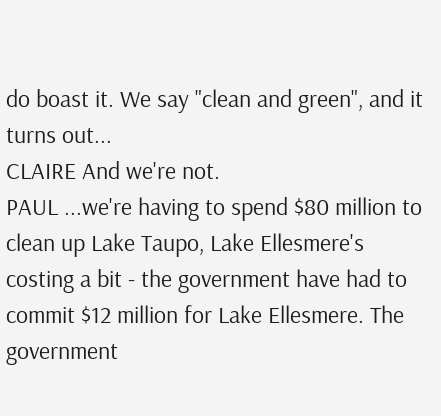do boast it. We say "clean and green", and it turns out...
CLAIRE And we're not.
PAUL ...we're having to spend $80 million to clean up Lake Taupo, Lake Ellesmere's costing a bit - the government have had to commit $12 million for Lake Ellesmere. The government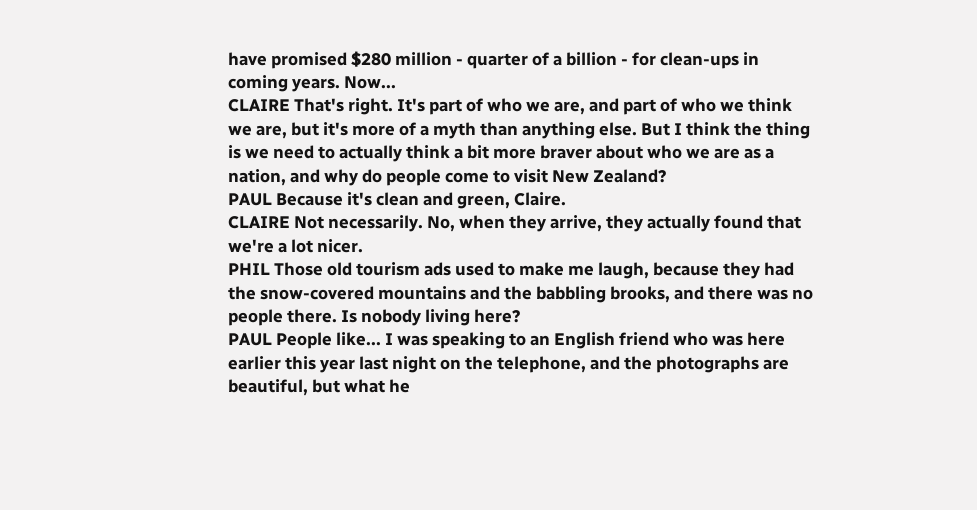have promised $280 million - quarter of a billion - for clean-ups in coming years. Now...
CLAIRE That's right. It's part of who we are, and part of who we think we are, but it's more of a myth than anything else. But I think the thing is we need to actually think a bit more braver about who we are as a nation, and why do people come to visit New Zealand?
PAUL Because it's clean and green, Claire.
CLAIRE Not necessarily. No, when they arrive, they actually found that we're a lot nicer.
PHIL Those old tourism ads used to make me laugh, because they had the snow-covered mountains and the babbling brooks, and there was no people there. Is nobody living here?
PAUL People like... I was speaking to an English friend who was here earlier this year last night on the telephone, and the photographs are beautiful, but what he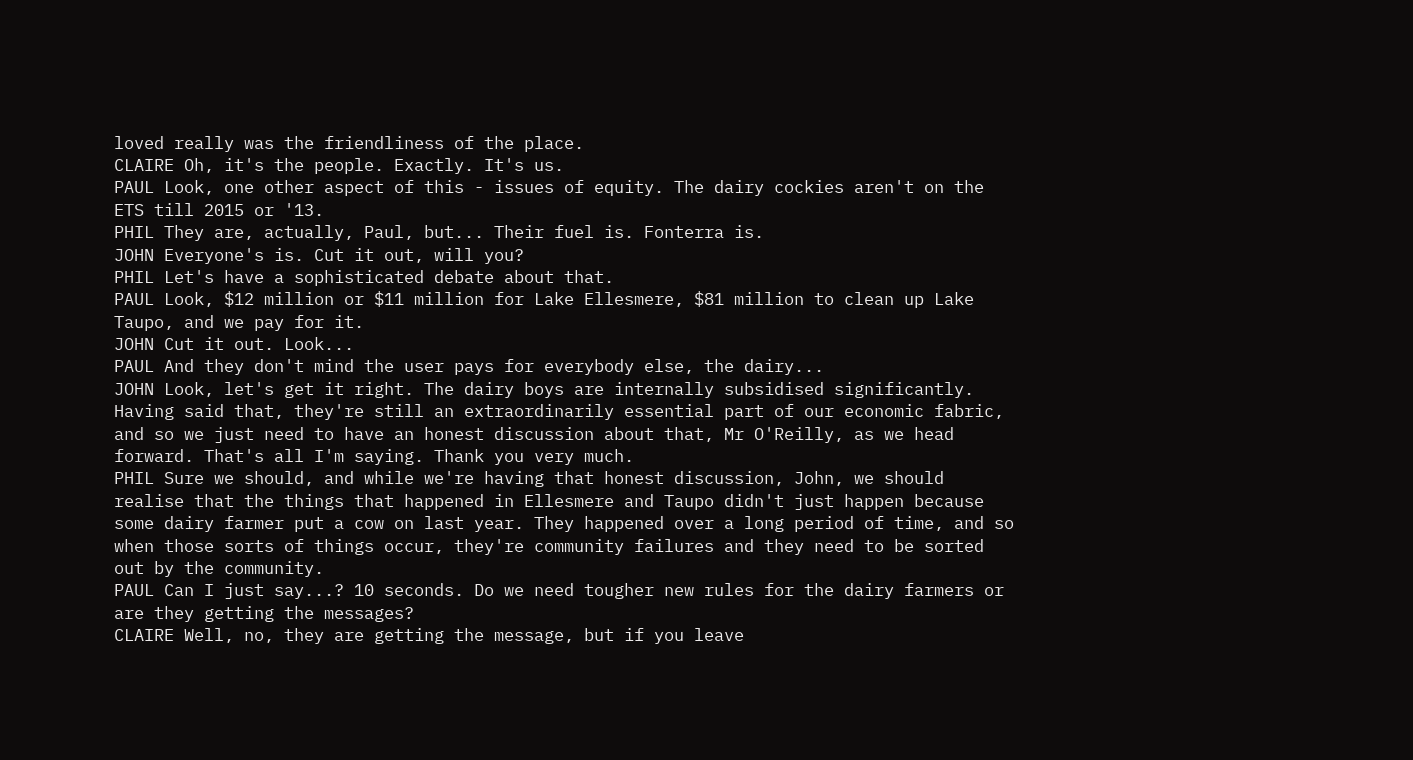loved really was the friendliness of the place.
CLAIRE Oh, it's the people. Exactly. It's us.
PAUL Look, one other aspect of this - issues of equity. The dairy cockies aren't on the ETS till 2015 or '13.
PHIL They are, actually, Paul, but... Their fuel is. Fonterra is.
JOHN Everyone's is. Cut it out, will you?
PHIL Let's have a sophisticated debate about that.
PAUL Look, $12 million or $11 million for Lake Ellesmere, $81 million to clean up Lake Taupo, and we pay for it.
JOHN Cut it out. Look...
PAUL And they don't mind the user pays for everybody else, the dairy...
JOHN Look, let's get it right. The dairy boys are internally subsidised significantly. Having said that, they're still an extraordinarily essential part of our economic fabric, and so we just need to have an honest discussion about that, Mr O'Reilly, as we head forward. That's all I'm saying. Thank you very much.
PHIL Sure we should, and while we're having that honest discussion, John, we should realise that the things that happened in Ellesmere and Taupo didn't just happen because some dairy farmer put a cow on last year. They happened over a long period of time, and so when those sorts of things occur, they're community failures and they need to be sorted out by the community.
PAUL Can I just say...? 10 seconds. Do we need tougher new rules for the dairy farmers or are they getting the messages?
CLAIRE Well, no, they are getting the message, but if you leave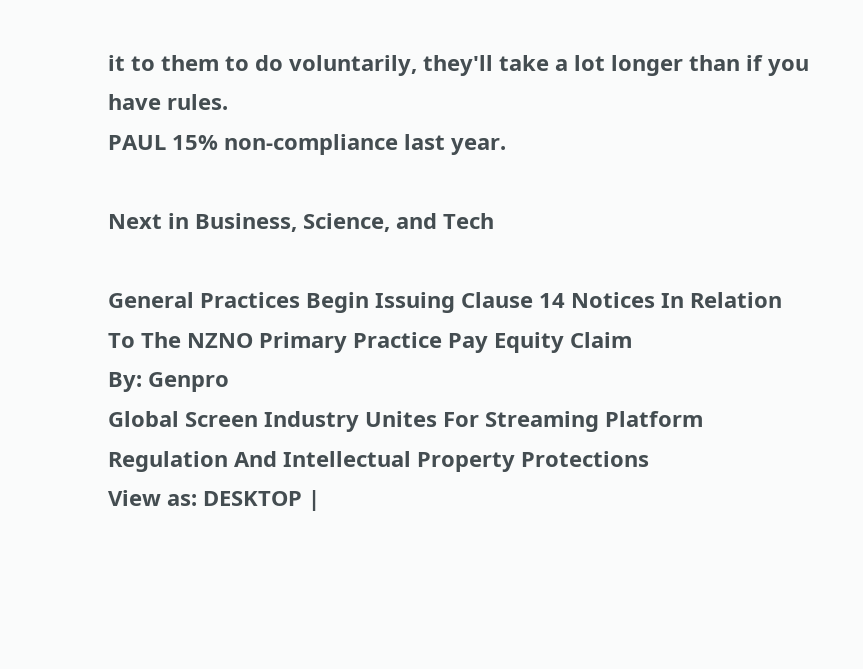it to them to do voluntarily, they'll take a lot longer than if you have rules.
PAUL 15% non-compliance last year.

Next in Business, Science, and Tech

General Practices Begin Issuing Clause 14 Notices In Relation To The NZNO Primary Practice Pay Equity Claim
By: Genpro
Global Screen Industry Unites For Streaming Platform Regulation And Intellectual Property Protections
View as: DESKTOP |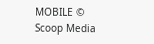MOBILE © Scoop Media